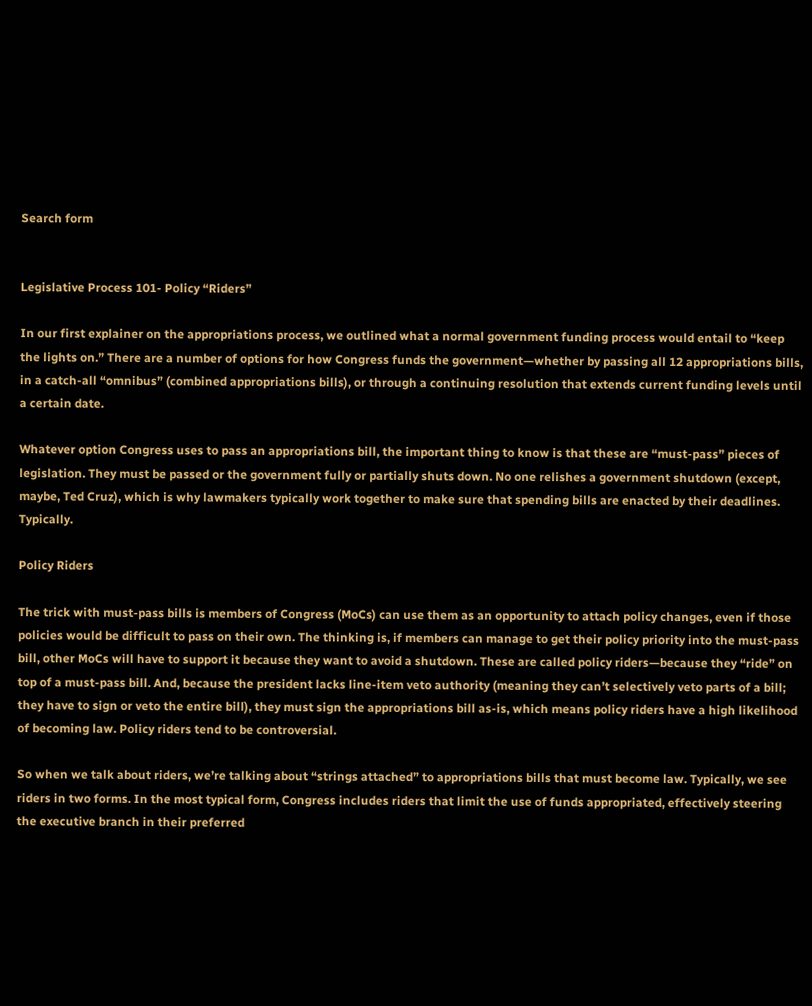Search form


Legislative Process 101- Policy “Riders”

In our first explainer on the appropriations process, we outlined what a normal government funding process would entail to “keep the lights on.” There are a number of options for how Congress funds the government—whether by passing all 12 appropriations bills, in a catch-all “omnibus” (combined appropriations bills), or through a continuing resolution that extends current funding levels until a certain date.

Whatever option Congress uses to pass an appropriations bill, the important thing to know is that these are “must-pass” pieces of legislation. They must be passed or the government fully or partially shuts down. No one relishes a government shutdown (except, maybe, Ted Cruz), which is why lawmakers typically work together to make sure that spending bills are enacted by their deadlines. Typically.

Policy Riders

The trick with must-pass bills is members of Congress (MoCs) can use them as an opportunity to attach policy changes, even if those policies would be difficult to pass on their own. The thinking is, if members can manage to get their policy priority into the must-pass bill, other MoCs will have to support it because they want to avoid a shutdown. These are called policy riders—because they “ride” on top of a must-pass bill. And, because the president lacks line-item veto authority (meaning they can’t selectively veto parts of a bill; they have to sign or veto the entire bill), they must sign the appropriations bill as-is, which means policy riders have a high likelihood of becoming law. Policy riders tend to be controversial.

So when we talk about riders, we’re talking about “strings attached” to appropriations bills that must become law. Typically, we see riders in two forms. In the most typical form, Congress includes riders that limit the use of funds appropriated, effectively steering the executive branch in their preferred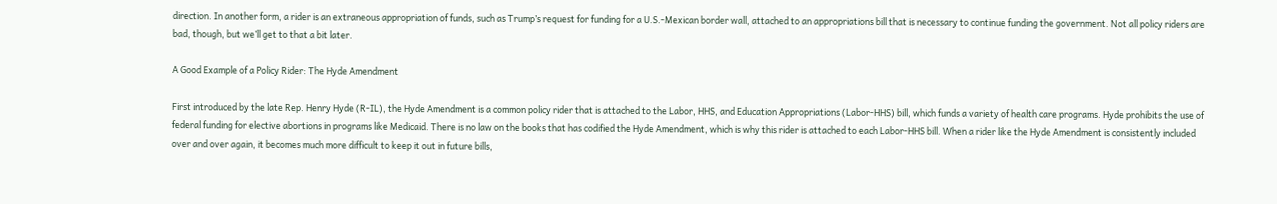direction. In another form, a rider is an extraneous appropriation of funds, such as Trump’s request for funding for a U.S.-Mexican border wall, attached to an appropriations bill that is necessary to continue funding the government. Not all policy riders are bad, though, but we’ll get to that a bit later.

A Good Example of a Policy Rider: The Hyde Amendment

First introduced by the late Rep. Henry Hyde (R-IL), the Hyde Amendment is a common policy rider that is attached to the Labor, HHS, and Education Appropriations (Labor-HHS) bill, which funds a variety of health care programs. Hyde prohibits the use of federal funding for elective abortions in programs like Medicaid. There is no law on the books that has codified the Hyde Amendment, which is why this rider is attached to each Labor-HHS bill. When a rider like the Hyde Amendment is consistently included over and over again, it becomes much more difficult to keep it out in future bills,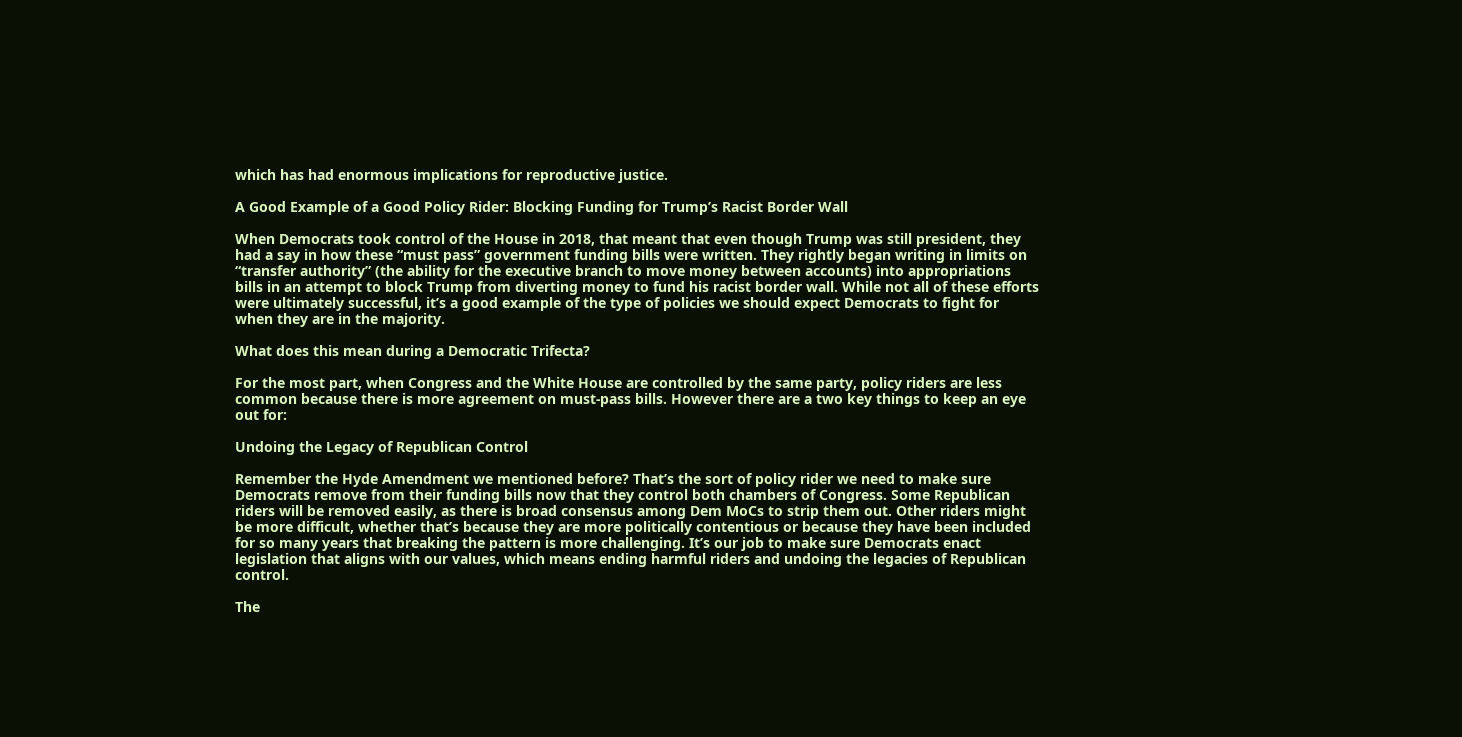which has had enormous implications for reproductive justice.

A Good Example of a Good Policy Rider: Blocking Funding for Trump’s Racist Border Wall

When Democrats took control of the House in 2018, that meant that even though Trump was still president, they had a say in how these “must pass” government funding bills were written. They rightly began writing in limits on “transfer authority” (the ability for the executive branch to move money between accounts) into appropriations bills in an attempt to block Trump from diverting money to fund his racist border wall. While not all of these efforts were ultimately successful, it’s a good example of the type of policies we should expect Democrats to fight for when they are in the majority.

What does this mean during a Democratic Trifecta?

For the most part, when Congress and the White House are controlled by the same party, policy riders are less common because there is more agreement on must-pass bills. However there are a two key things to keep an eye out for:

Undoing the Legacy of Republican Control

Remember the Hyde Amendment we mentioned before? That’s the sort of policy rider we need to make sure Democrats remove from their funding bills now that they control both chambers of Congress. Some Republican riders will be removed easily, as there is broad consensus among Dem MoCs to strip them out. Other riders might be more difficult, whether that’s because they are more politically contentious or because they have been included for so many years that breaking the pattern is more challenging. It’s our job to make sure Democrats enact legislation that aligns with our values, which means ending harmful riders and undoing the legacies of Republican control.

The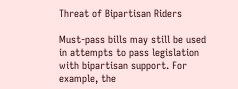Threat of Bipartisan Riders

Must-pass bills may still be used in attempts to pass legislation with bipartisan support. For example, the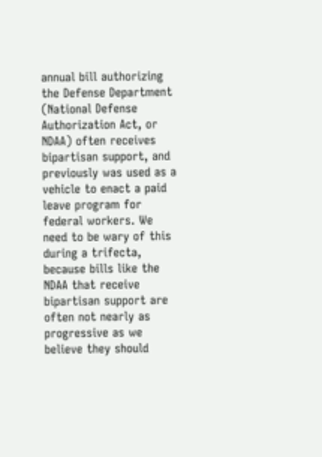annual bill authorizing the Defense Department (National Defense Authorization Act, or NDAA) often receives bipartisan support, and previously was used as a vehicle to enact a paid leave program for federal workers. We need to be wary of this during a trifecta, because bills like the NDAA that receive bipartisan support are often not nearly as progressive as we believe they should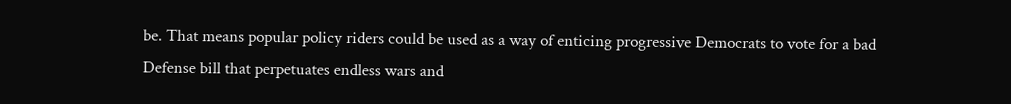be. That means popular policy riders could be used as a way of enticing progressive Democrats to vote for a bad Defense bill that perpetuates endless wars and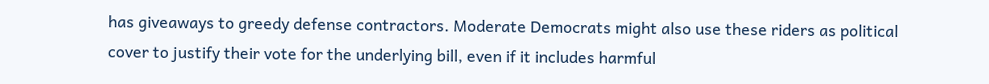has giveaways to greedy defense contractors. Moderate Democrats might also use these riders as political cover to justify their vote for the underlying bill, even if it includes harmful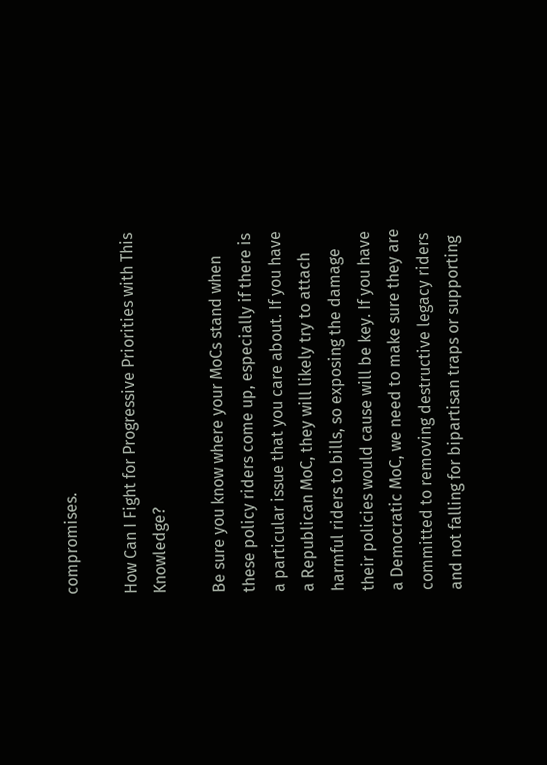compromises.

How Can I Fight for Progressive Priorities with This Knowledge?

Be sure you know where your MoCs stand when these policy riders come up, especially if there is a particular issue that you care about. If you have a Republican MoC, they will likely try to attach harmful riders to bills, so exposing the damage their policies would cause will be key. If you have a Democratic MoC, we need to make sure they are committed to removing destructive legacy riders and not falling for bipartisan traps or supporting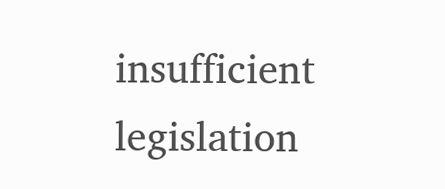insufficient legislation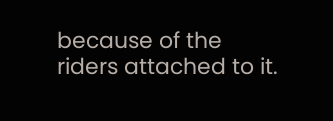because of the riders attached to it.